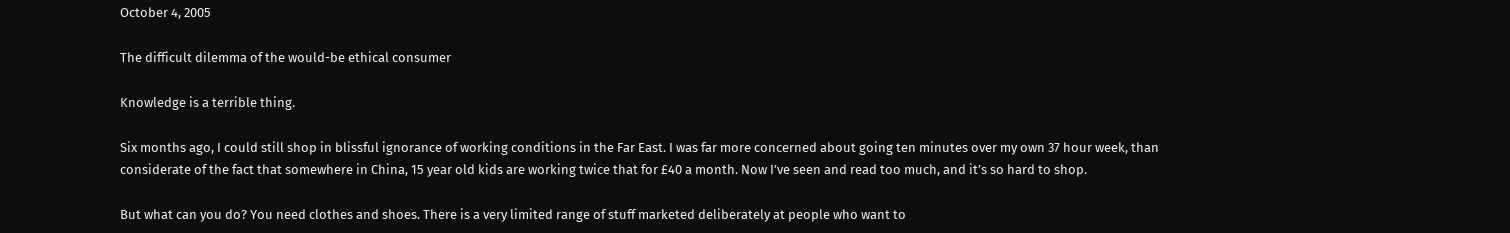October 4, 2005

The difficult dilemma of the would-be ethical consumer

Knowledge is a terrible thing.

Six months ago, I could still shop in blissful ignorance of working conditions in the Far East. I was far more concerned about going ten minutes over my own 37 hour week, than considerate of the fact that somewhere in China, 15 year old kids are working twice that for £40 a month. Now I’ve seen and read too much, and it’s so hard to shop.

But what can you do? You need clothes and shoes. There is a very limited range of stuff marketed deliberately at people who want to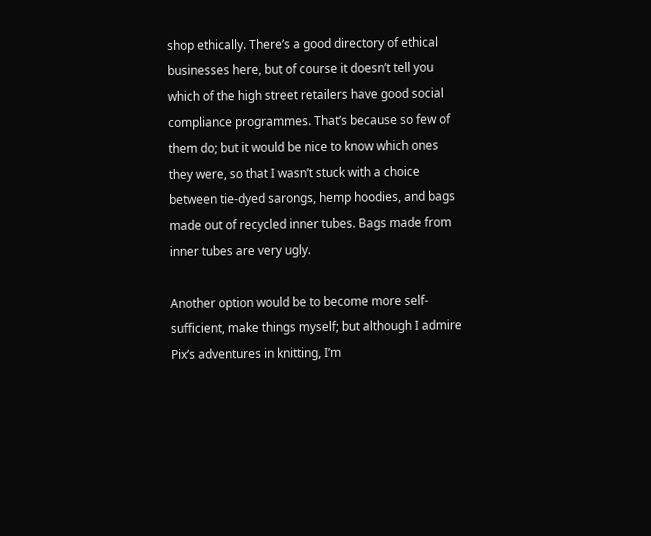shop ethically. There’s a good directory of ethical businesses here, but of course it doesn’t tell you which of the high street retailers have good social compliance programmes. That’s because so few of them do; but it would be nice to know which ones they were, so that I wasn’t stuck with a choice between tie-dyed sarongs, hemp hoodies, and bags made out of recycled inner tubes. Bags made from inner tubes are very ugly.

Another option would be to become more self-sufficient, make things myself; but although I admire Pix’s adventures in knitting, I’m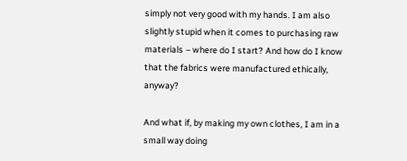simply not very good with my hands. I am also slightly stupid when it comes to purchasing raw materials – where do I start? And how do I know that the fabrics were manufactured ethically, anyway?

And what if, by making my own clothes, I am in a small way doing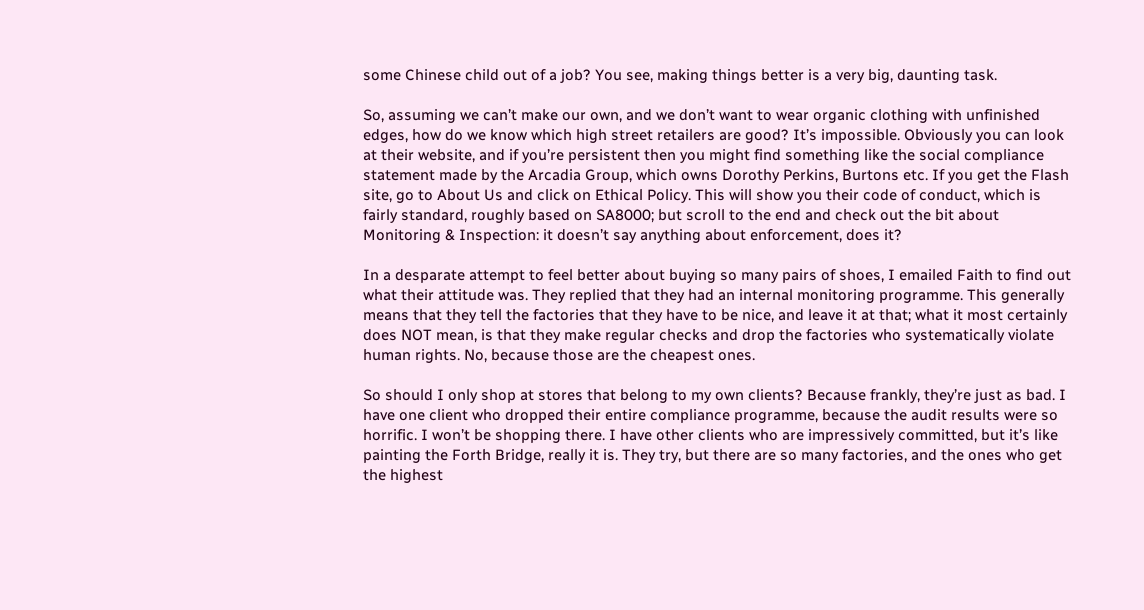some Chinese child out of a job? You see, making things better is a very big, daunting task.

So, assuming we can’t make our own, and we don’t want to wear organic clothing with unfinished edges, how do we know which high street retailers are good? It’s impossible. Obviously you can look at their website, and if you’re persistent then you might find something like the social compliance statement made by the Arcadia Group, which owns Dorothy Perkins, Burtons etc. If you get the Flash site, go to About Us and click on Ethical Policy. This will show you their code of conduct, which is fairly standard, roughly based on SA8000; but scroll to the end and check out the bit about Monitoring & Inspection: it doesn’t say anything about enforcement, does it?

In a desparate attempt to feel better about buying so many pairs of shoes, I emailed Faith to find out what their attitude was. They replied that they had an internal monitoring programme. This generally means that they tell the factories that they have to be nice, and leave it at that; what it most certainly does NOT mean, is that they make regular checks and drop the factories who systematically violate human rights. No, because those are the cheapest ones.

So should I only shop at stores that belong to my own clients? Because frankly, they’re just as bad. I have one client who dropped their entire compliance programme, because the audit results were so horrific. I won’t be shopping there. I have other clients who are impressively committed, but it’s like painting the Forth Bridge, really it is. They try, but there are so many factories, and the ones who get the highest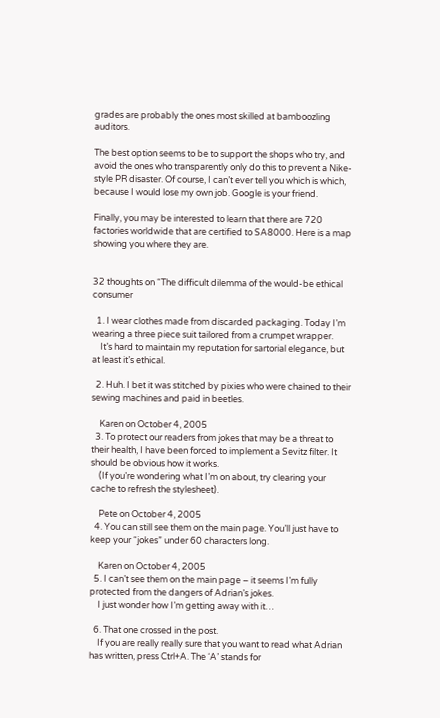grades are probably the ones most skilled at bamboozling auditors.

The best option seems to be to support the shops who try, and avoid the ones who transparently only do this to prevent a Nike-style PR disaster. Of course, I can’t ever tell you which is which, because I would lose my own job. Google is your friend.

Finally, you may be interested to learn that there are 720 factories worldwide that are certified to SA8000. Here is a map showing you where they are.


32 thoughts on “The difficult dilemma of the would-be ethical consumer

  1. I wear clothes made from discarded packaging. Today I’m wearing a three piece suit tailored from a crumpet wrapper.
    It’s hard to maintain my reputation for sartorial elegance, but at least it’s ethical.

  2. Huh. I bet it was stitched by pixies who were chained to their sewing machines and paid in beetles.

    Karen on October 4, 2005
  3. To protect our readers from jokes that may be a threat to their health, I have been forced to implement a Sevitz filter. It should be obvious how it works.
    (If you’re wondering what I’m on about, try clearing your cache to refresh the stylesheet).

    Pete on October 4, 2005
  4. You can still see them on the main page. You’ll just have to keep your “jokes” under 60 characters long.

    Karen on October 4, 2005
  5. I can’t see them on the main page – it seems I’m fully protected from the dangers of Adrian’s jokes.
    I just wonder how I’m getting away with it…

  6. That one crossed in the post.
    If you are really really sure that you want to read what Adrian has written, press Ctrl+A. The ‘A’ stands for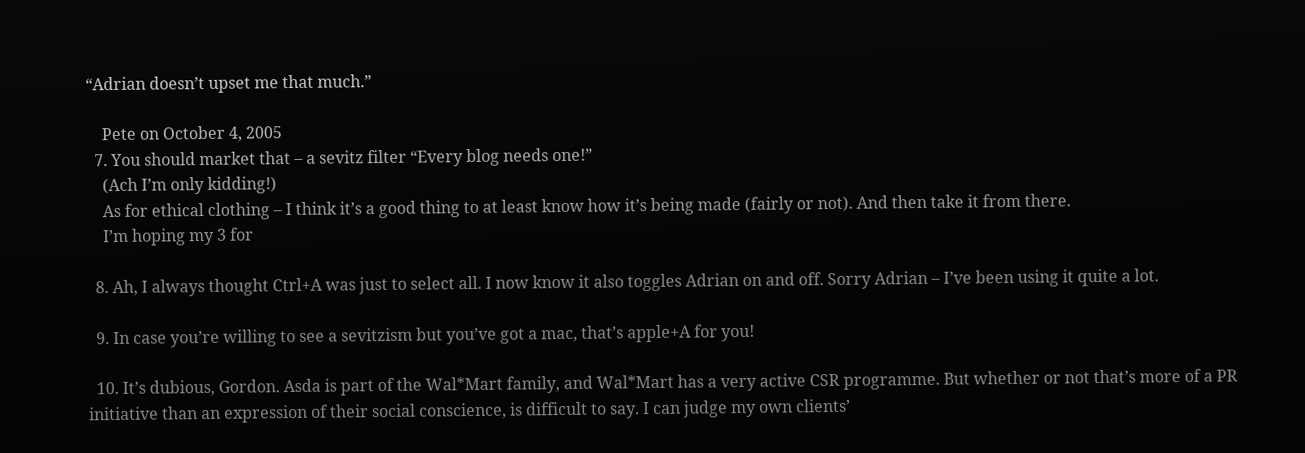“Adrian doesn’t upset me that much.”

    Pete on October 4, 2005
  7. You should market that – a sevitz filter “Every blog needs one!”
    (Ach I’m only kidding!)
    As for ethical clothing – I think it’s a good thing to at least know how it’s being made (fairly or not). And then take it from there.
    I’m hoping my 3 for

  8. Ah, I always thought Ctrl+A was just to select all. I now know it also toggles Adrian on and off. Sorry Adrian – I’ve been using it quite a lot.

  9. In case you’re willing to see a sevitzism but you’ve got a mac, that’s apple+A for you!

  10. It’s dubious, Gordon. Asda is part of the Wal*Mart family, and Wal*Mart has a very active CSR programme. But whether or not that’s more of a PR initiative than an expression of their social conscience, is difficult to say. I can judge my own clients’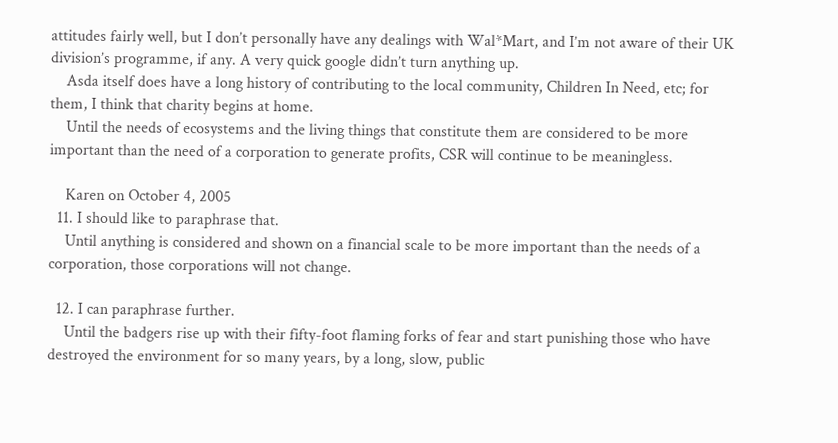attitudes fairly well, but I don’t personally have any dealings with Wal*Mart, and I’m not aware of their UK division’s programme, if any. A very quick google didn’t turn anything up.
    Asda itself does have a long history of contributing to the local community, Children In Need, etc; for them, I think that charity begins at home.
    Until the needs of ecosystems and the living things that constitute them are considered to be more important than the need of a corporation to generate profits, CSR will continue to be meaningless.

    Karen on October 4, 2005
  11. I should like to paraphrase that.
    Until anything is considered and shown on a financial scale to be more important than the needs of a corporation, those corporations will not change.

  12. I can paraphrase further.
    Until the badgers rise up with their fifty-foot flaming forks of fear and start punishing those who have destroyed the environment for so many years, by a long, slow, public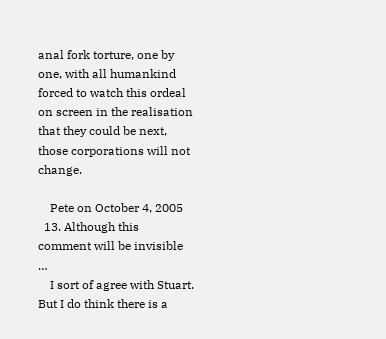anal fork torture, one by one, with all humankind forced to watch this ordeal on screen in the realisation that they could be next, those corporations will not change.

    Pete on October 4, 2005
  13. Although this comment will be invisible …
    I sort of agree with Stuart. But I do think there is a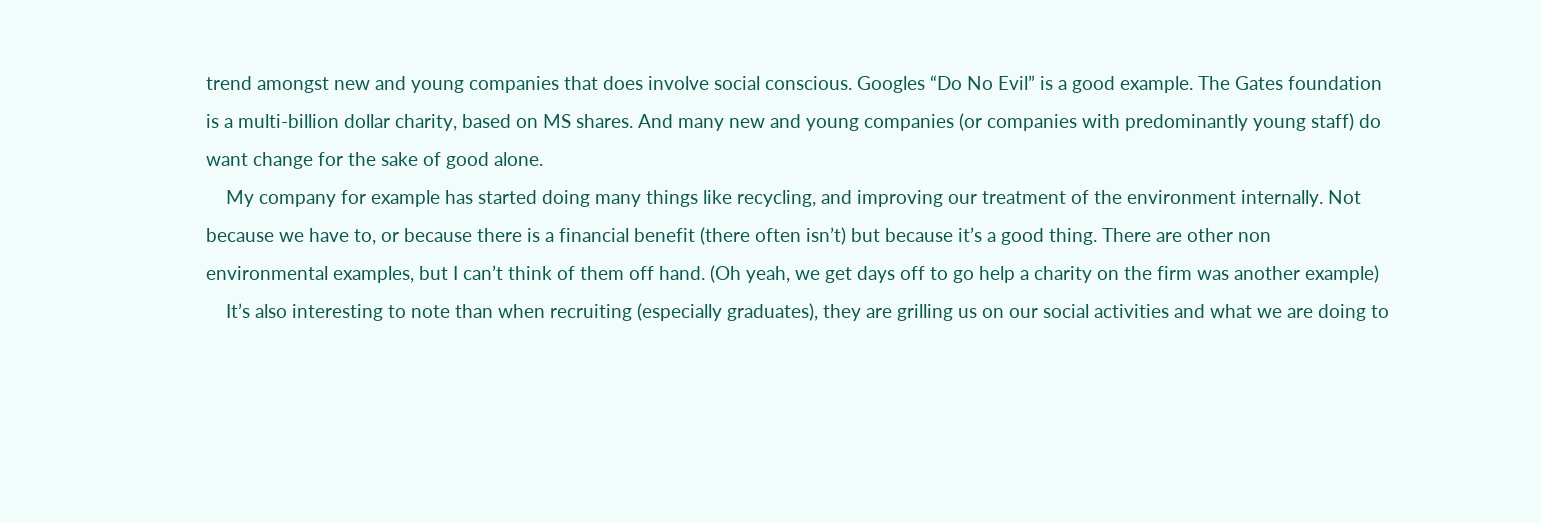trend amongst new and young companies that does involve social conscious. Googles “Do No Evil” is a good example. The Gates foundation is a multi-billion dollar charity, based on MS shares. And many new and young companies (or companies with predominantly young staff) do want change for the sake of good alone.
    My company for example has started doing many things like recycling, and improving our treatment of the environment internally. Not because we have to, or because there is a financial benefit (there often isn’t) but because it’s a good thing. There are other non environmental examples, but I can’t think of them off hand. (Oh yeah, we get days off to go help a charity on the firm was another example)
    It’s also interesting to note than when recruiting (especially graduates), they are grilling us on our social activities and what we are doing to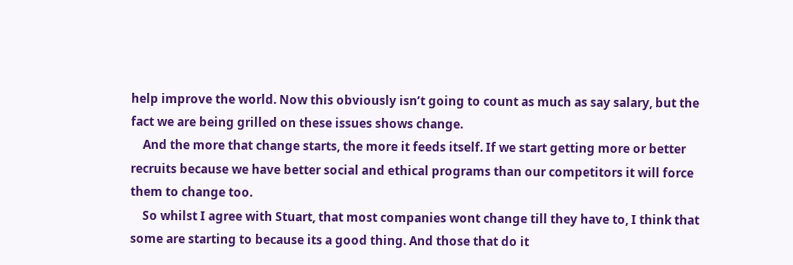help improve the world. Now this obviously isn’t going to count as much as say salary, but the fact we are being grilled on these issues shows change.
    And the more that change starts, the more it feeds itself. If we start getting more or better recruits because we have better social and ethical programs than our competitors it will force them to change too.
    So whilst I agree with Stuart, that most companies wont change till they have to, I think that some are starting to because its a good thing. And those that do it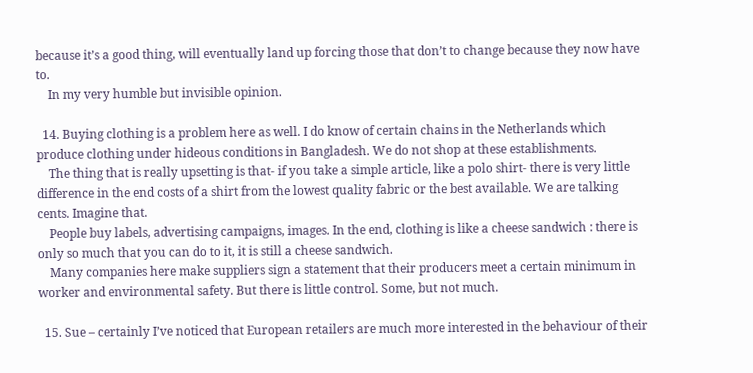because it’s a good thing, will eventually land up forcing those that don’t to change because they now have to.
    In my very humble but invisible opinion.

  14. Buying clothing is a problem here as well. I do know of certain chains in the Netherlands which produce clothing under hideous conditions in Bangladesh. We do not shop at these establishments.
    The thing that is really upsetting is that- if you take a simple article, like a polo shirt- there is very little difference in the end costs of a shirt from the lowest quality fabric or the best available. We are talking cents. Imagine that.
    People buy labels, advertising campaigns, images. In the end, clothing is like a cheese sandwich : there is only so much that you can do to it, it is still a cheese sandwich.
    Many companies here make suppliers sign a statement that their producers meet a certain minimum in worker and environmental safety. But there is little control. Some, but not much.

  15. Sue – certainly I’ve noticed that European retailers are much more interested in the behaviour of their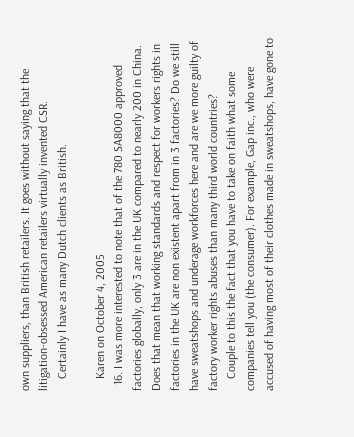own suppliers, than British retailers. It goes without saying that the litigation-obsessed American retailers virtually invented CSR.
    Certainly I have as many Dutch clients as British.

    Karen on October 4, 2005
  16. I was more interested to note that of the 780 SA8000 approved factories globally, only 3 are in the UK compared to nearly 200 in China. Does that mean that working standards and respect for workers rights in factories in the UK are non existent apart from in 3 factories? Do we still have sweatshops and underage workforces here and are we more guilty of factory worker rights abuses than many third world countries?
    Couple to this the fact that you have to take on faith what some companies tell you (the consumer). For example, Gap inc., who were accused of having most of their clothes made in sweatshops, have gone to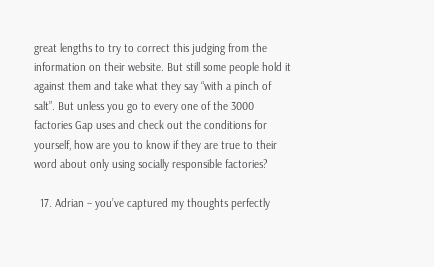great lengths to try to correct this judging from the information on their website. But still some people hold it against them and take what they say “with a pinch of salt”. But unless you go to every one of the 3000 factories Gap uses and check out the conditions for yourself, how are you to know if they are true to their word about only using socially responsible factories?

  17. Adrian – you’ve captured my thoughts perfectly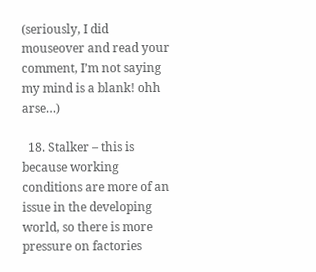(seriously, I did mouseover and read your comment, I’m not saying my mind is a blank! ohh arse…)

  18. Stalker – this is because working conditions are more of an issue in the developing world, so there is more pressure on factories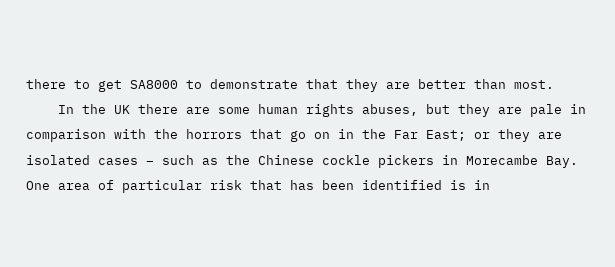there to get SA8000 to demonstrate that they are better than most.
    In the UK there are some human rights abuses, but they are pale in comparison with the horrors that go on in the Far East; or they are isolated cases – such as the Chinese cockle pickers in Morecambe Bay. One area of particular risk that has been identified is in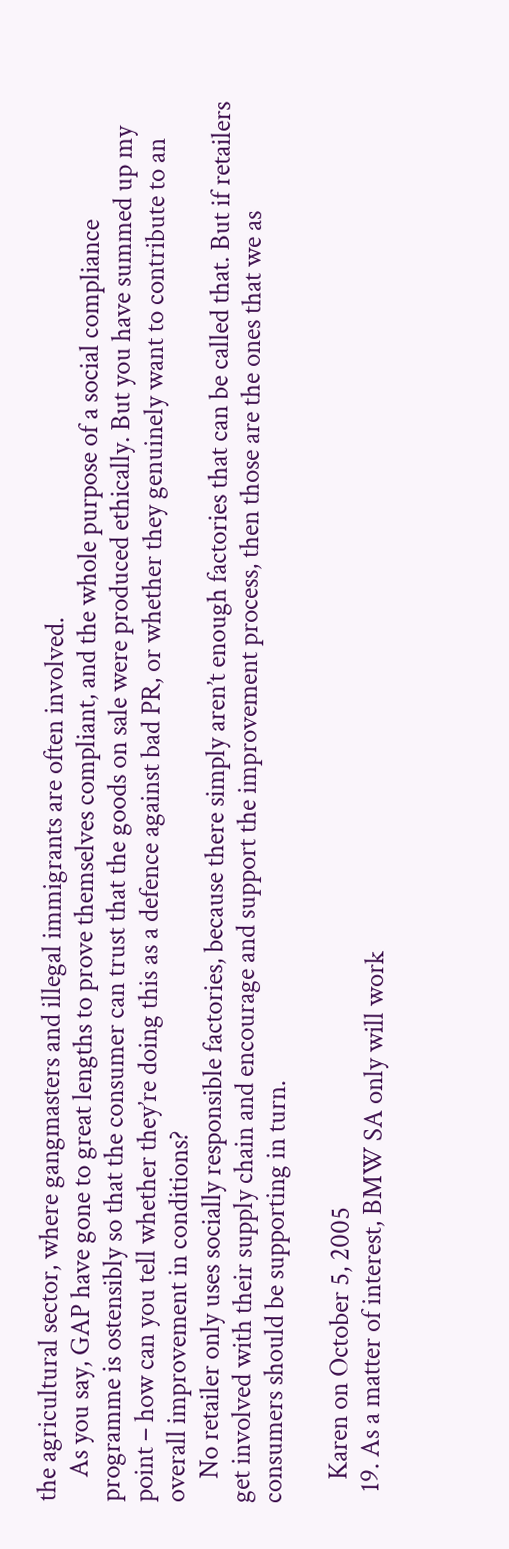the agricultural sector, where gangmasters and illegal immigrants are often involved.
    As you say, GAP have gone to great lengths to prove themselves compliant, and the whole purpose of a social compliance programme is ostensibly so that the consumer can trust that the goods on sale were produced ethically. But you have summed up my point – how can you tell whether they’re doing this as a defence against bad PR, or whether they genuinely want to contribute to an overall improvement in conditions?
    No retailer only uses socially responsible factories, because there simply aren’t enough factories that can be called that. But if retailers get involved with their supply chain and encourage and support the improvement process, then those are the ones that we as consumers should be supporting in turn.

    Karen on October 5, 2005
  19. As a matter of interest, BMW SA only will work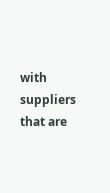with suppliers that are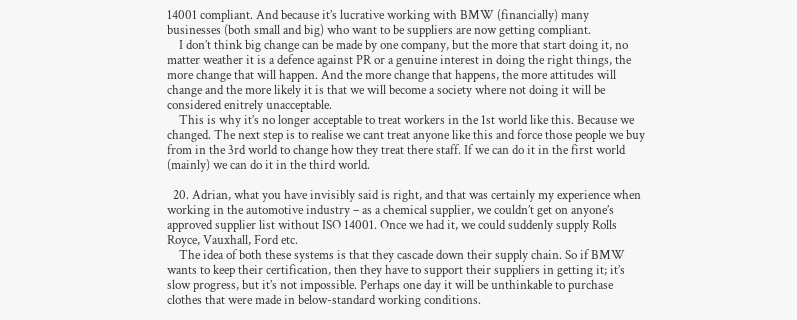14001 compliant. And because it’s lucrative working with BMW (financially) many businesses (both small and big) who want to be suppliers are now getting compliant.
    I don’t think big change can be made by one company, but the more that start doing it, no matter weather it is a defence against PR or a genuine interest in doing the right things, the more change that will happen. And the more change that happens, the more attitudes will change and the more likely it is that we will become a society where not doing it will be considered enitrely unacceptable.
    This is why it’s no longer acceptable to treat workers in the 1st world like this. Because we changed. The next step is to realise we cant treat anyone like this and force those people we buy from in the 3rd world to change how they treat there staff. If we can do it in the first world (mainly) we can do it in the third world.

  20. Adrian, what you have invisibly said is right, and that was certainly my experience when working in the automotive industry – as a chemical supplier, we couldn’t get on anyone’s approved supplier list without ISO 14001. Once we had it, we could suddenly supply Rolls Royce, Vauxhall, Ford etc.
    The idea of both these systems is that they cascade down their supply chain. So if BMW wants to keep their certification, then they have to support their suppliers in getting it; it’s slow progress, but it’s not impossible. Perhaps one day it will be unthinkable to purchase clothes that were made in below-standard working conditions.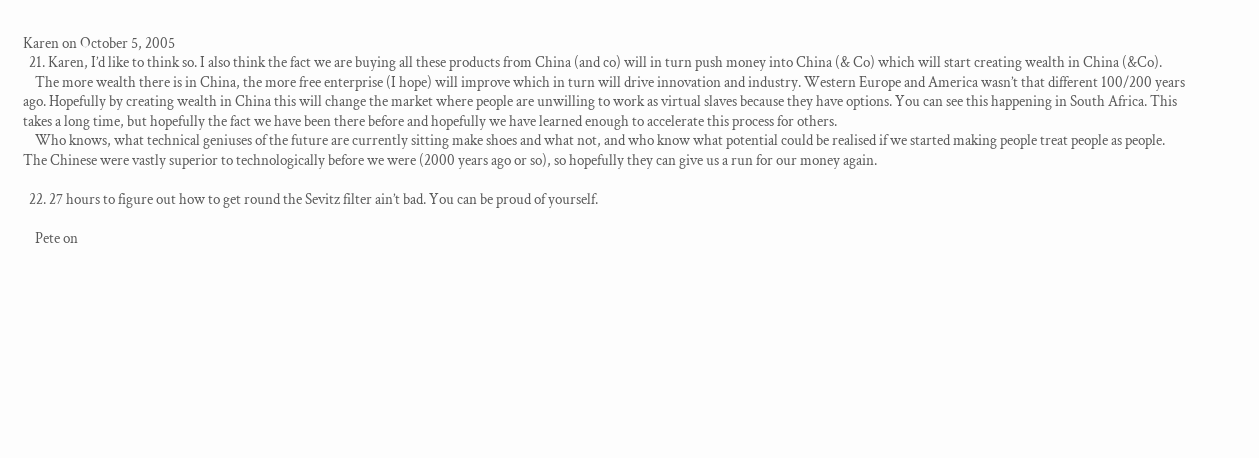Karen on October 5, 2005
  21. Karen, I’d like to think so. I also think the fact we are buying all these products from China (and co) will in turn push money into China (& Co) which will start creating wealth in China (&Co).
    The more wealth there is in China, the more free enterprise (I hope) will improve which in turn will drive innovation and industry. Western Europe and America wasn’t that different 100/200 years ago. Hopefully by creating wealth in China this will change the market where people are unwilling to work as virtual slaves because they have options. You can see this happening in South Africa. This takes a long time, but hopefully the fact we have been there before and hopefully we have learned enough to accelerate this process for others.
    Who knows, what technical geniuses of the future are currently sitting make shoes and what not, and who know what potential could be realised if we started making people treat people as people. The Chinese were vastly superior to technologically before we were (2000 years ago or so), so hopefully they can give us a run for our money again.

  22. 27 hours to figure out how to get round the Sevitz filter ain’t bad. You can be proud of yourself.

    Pete on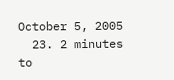October 5, 2005
  23. 2 minutes to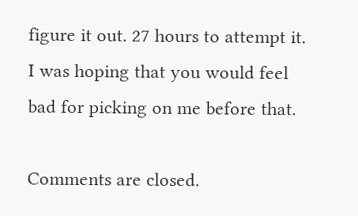figure it out. 27 hours to attempt it. I was hoping that you would feel bad for picking on me before that.

Comments are closed.